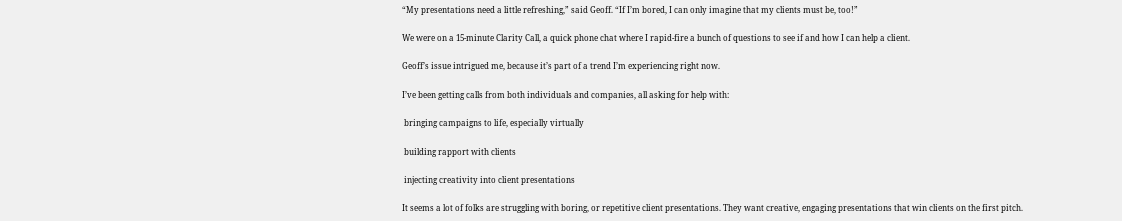“My presentations need a little refreshing,” said Geoff. “If I’m bored, I can only imagine that my clients must be, too!”

We were on a 15-minute Clarity Call, a quick phone chat where I rapid-fire a bunch of questions to see if and how I can help a client.

Geoff’s issue intrigued me, because it’s part of a trend I’m experiencing right now.

I’ve been getting calls from both individuals and companies, all asking for help with:

 bringing campaigns to life, especially virtually

 building rapport with clients

 injecting creativity into client presentations

It seems a lot of folks are struggling with boring, or repetitive client presentations. They want creative, engaging presentations that win clients on the first pitch.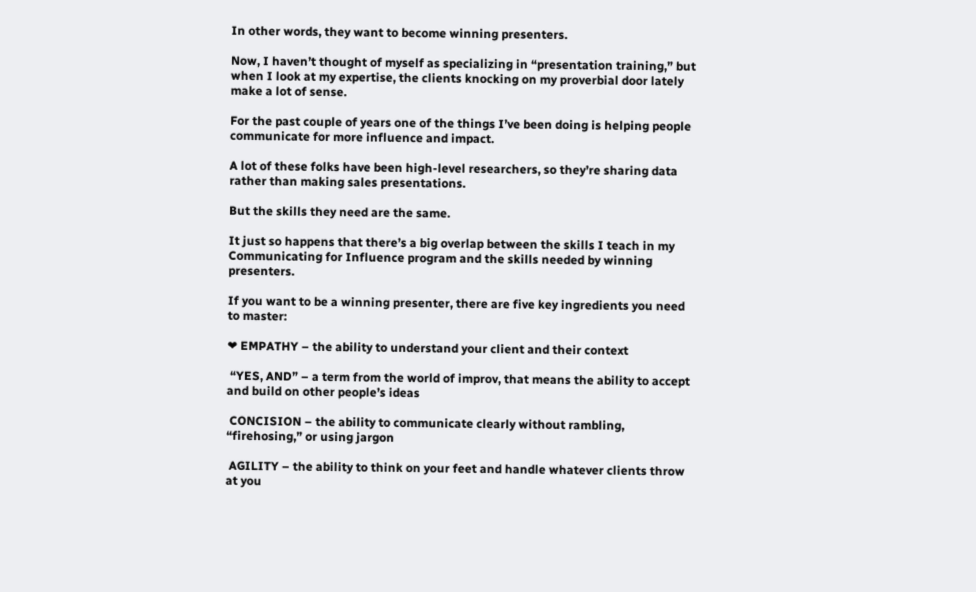In other words, they want to become winning presenters.

Now, I haven’t thought of myself as specializing in “presentation training,” but when I look at my expertise, the clients knocking on my proverbial door lately make a lot of sense.

For the past couple of years one of the things I’ve been doing is helping people communicate for more influence and impact.

A lot of these folks have been high-level researchers, so they’re sharing data rather than making sales presentations.

But the skills they need are the same.

It just so happens that there’s a big overlap between the skills I teach in my Communicating for Influence program and the skills needed by winning presenters.

If you want to be a winning presenter, there are five key ingredients you need to master:

❤ EMPATHY – the ability to understand your client and their context

 “YES, AND” – a term from the world of improv, that means the ability to accept and build on other people’s ideas

 CONCISION – the ability to communicate clearly without rambling, “firehosing,” or using jargon

 AGILITY – the ability to think on your feet and handle whatever clients throw at you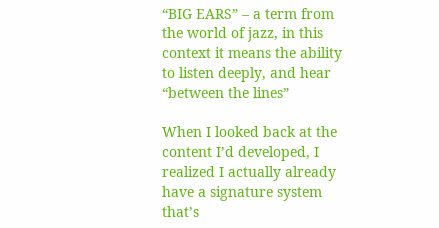“BIG EARS” – a term from the world of jazz, in this context it means the ability to listen deeply, and hear “between the lines”

When I looked back at the content I’d developed, I realized I actually already have a signature system that’s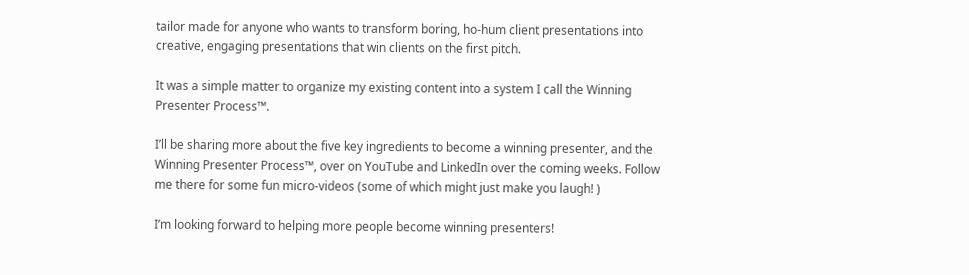tailor made for anyone who wants to transform boring, ho-hum client presentations into creative, engaging presentations that win clients on the first pitch.

It was a simple matter to organize my existing content into a system I call the Winning Presenter Process™.

I’ll be sharing more about the five key ingredients to become a winning presenter, and the Winning Presenter Process™, over on YouTube and LinkedIn over the coming weeks. Follow me there for some fun micro-videos (some of which might just make you laugh! )

I’m looking forward to helping more people become winning presenters!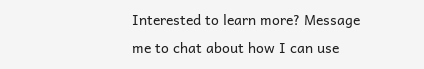Interested to learn more? Message me to chat about how I can use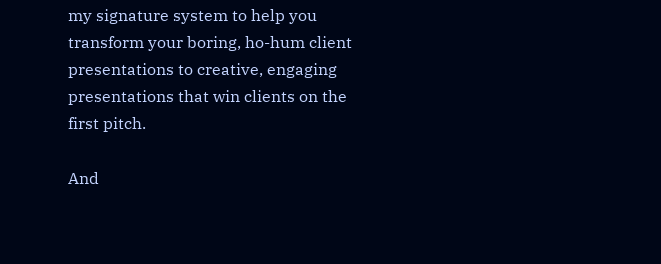my signature system to help you transform your boring, ho-hum client presentations to creative, engaging presentations that win clients on the first pitch.

And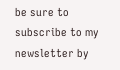be sure to subscribe to my newsletter by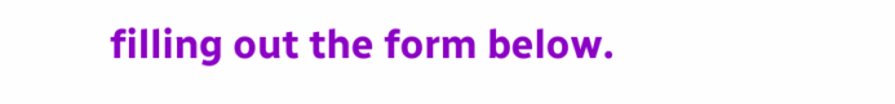filling out the form below.